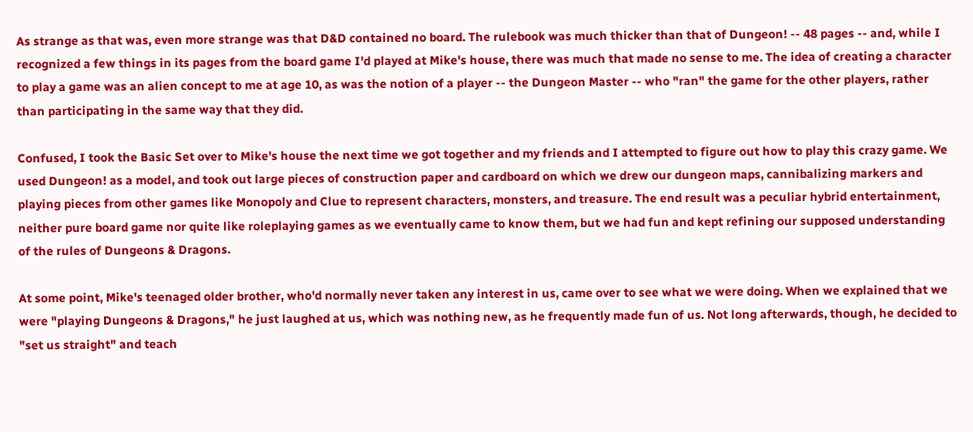As strange as that was, even more strange was that D&D contained no board. The rulebook was much thicker than that of Dungeon! -- 48 pages -- and, while I recognized a few things in its pages from the board game I'd played at Mike's house, there was much that made no sense to me. The idea of creating a character to play a game was an alien concept to me at age 10, as was the notion of a player -- the Dungeon Master -- who "ran" the game for the other players, rather than participating in the same way that they did.

Confused, I took the Basic Set over to Mike's house the next time we got together and my friends and I attempted to figure out how to play this crazy game. We used Dungeon! as a model, and took out large pieces of construction paper and cardboard on which we drew our dungeon maps, cannibalizing markers and playing pieces from other games like Monopoly and Clue to represent characters, monsters, and treasure. The end result was a peculiar hybrid entertainment, neither pure board game nor quite like roleplaying games as we eventually came to know them, but we had fun and kept refining our supposed understanding of the rules of Dungeons & Dragons.

At some point, Mike's teenaged older brother, who'd normally never taken any interest in us, came over to see what we were doing. When we explained that we were "playing Dungeons & Dragons," he just laughed at us, which was nothing new, as he frequently made fun of us. Not long afterwards, though, he decided to "set us straight" and teach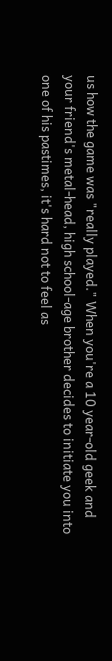us how the game was "really played." When you're a 10 year-old geek and your friend's metal-head, high school-age brother decides to initiate you into one of his pastimes, it's hard not to feel as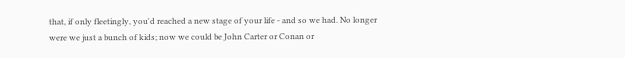that, if only fleetingly, you'd reached a new stage of your life - and so we had. No longer were we just a bunch of kids; now we could be John Carter or Conan or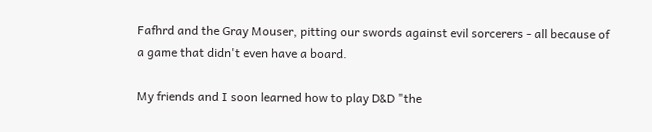Fafhrd and the Gray Mouser, pitting our swords against evil sorcerers - all because of a game that didn't even have a board.

My friends and I soon learned how to play D&D "the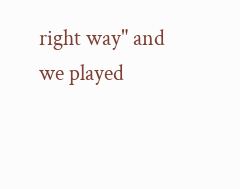right way" and we played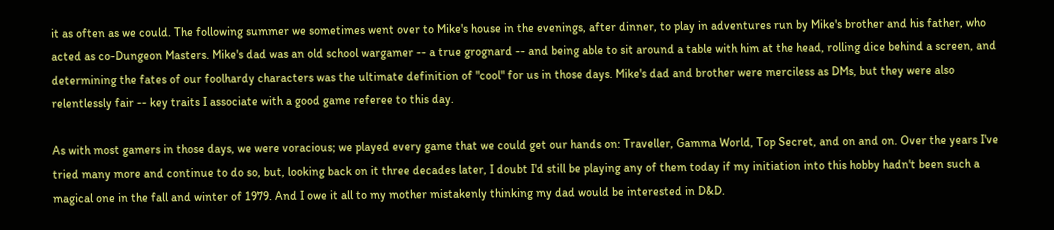it as often as we could. The following summer we sometimes went over to Mike's house in the evenings, after dinner, to play in adventures run by Mike's brother and his father, who acted as co-Dungeon Masters. Mike's dad was an old school wargamer -- a true grognard -- and being able to sit around a table with him at the head, rolling dice behind a screen, and determining the fates of our foolhardy characters was the ultimate definition of "cool" for us in those days. Mike's dad and brother were merciless as DMs, but they were also relentlessly fair -- key traits I associate with a good game referee to this day.

As with most gamers in those days, we were voracious; we played every game that we could get our hands on: Traveller, Gamma World, Top Secret, and on and on. Over the years I've tried many more and continue to do so, but, looking back on it three decades later, I doubt I'd still be playing any of them today if my initiation into this hobby hadn't been such a magical one in the fall and winter of 1979. And I owe it all to my mother mistakenly thinking my dad would be interested in D&D.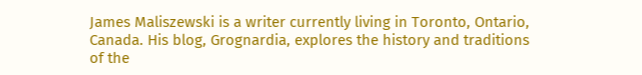James Maliszewski is a writer currently living in Toronto, Ontario, Canada. His blog, Grognardia, explores the history and traditions of the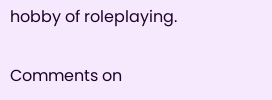hobby of roleplaying.

Comments on